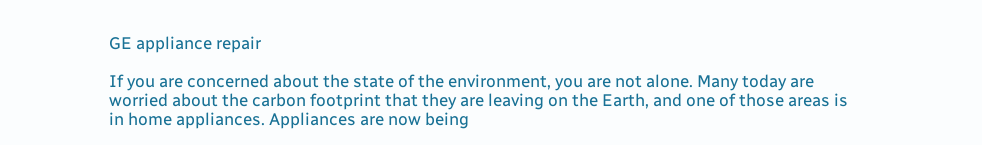GE appliance repair

If you are concerned about the state of the environment, you are not alone. Many today are worried about the carbon footprint that they are leaving on the Earth, and one of those areas is in home appliances. Appliances are now being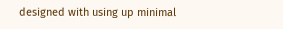designed with using up minimal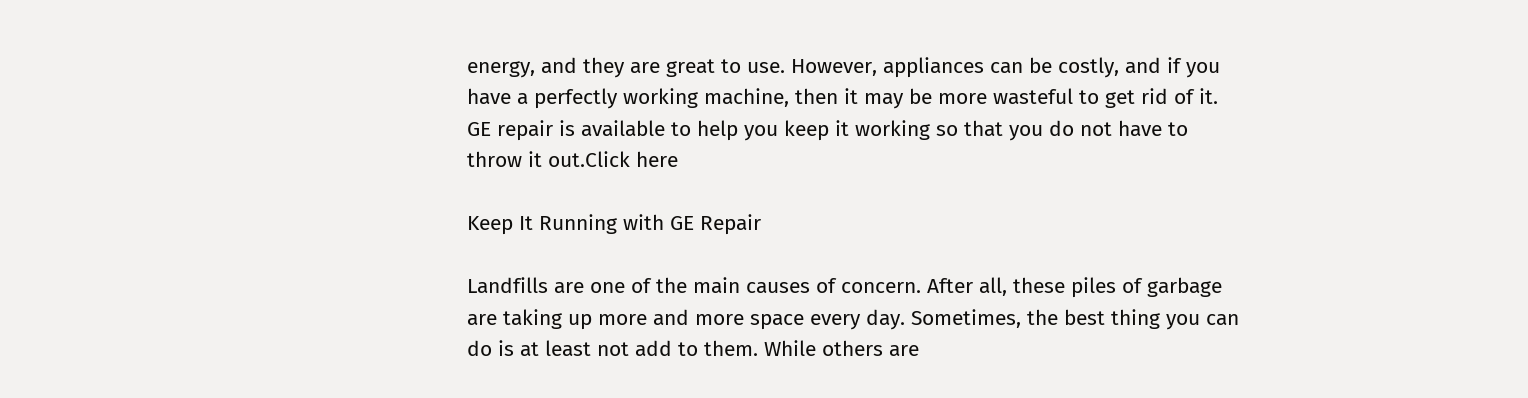energy, and they are great to use. However, appliances can be costly, and if you have a perfectly working machine, then it may be more wasteful to get rid of it. GE repair is available to help you keep it working so that you do not have to throw it out.Click here

Keep It Running with GE Repair

Landfills are one of the main causes of concern. After all, these piles of garbage are taking up more and more space every day. Sometimes, the best thing you can do is at least not add to them. While others are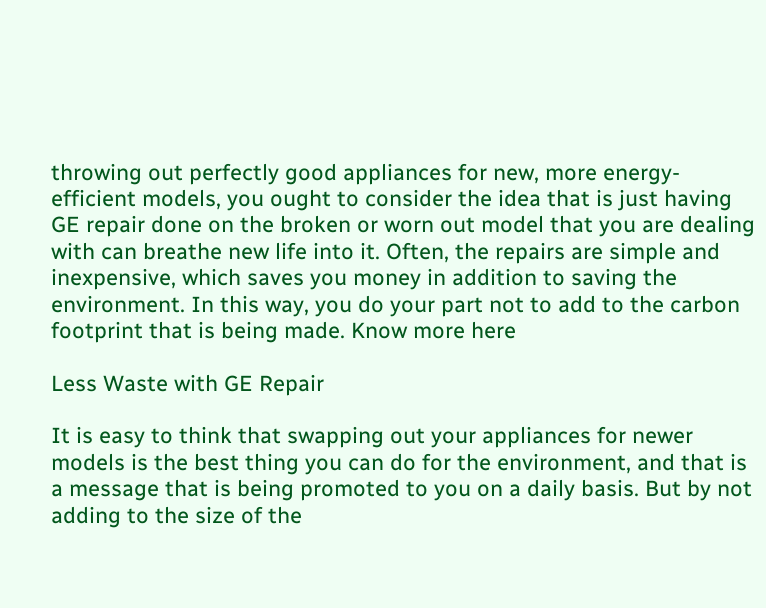throwing out perfectly good appliances for new, more energy-efficient models, you ought to consider the idea that is just having GE repair done on the broken or worn out model that you are dealing with can breathe new life into it. Often, the repairs are simple and inexpensive, which saves you money in addition to saving the environment. In this way, you do your part not to add to the carbon footprint that is being made. Know more here

Less Waste with GE Repair

It is easy to think that swapping out your appliances for newer models is the best thing you can do for the environment, and that is a message that is being promoted to you on a daily basis. But by not adding to the size of the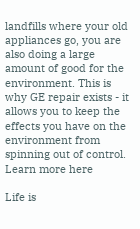landfills where your old appliances go, you are also doing a large amount of good for the environment. This is why GE repair exists - it allows you to keep the effects you have on the environment from spinning out of control. Learn more here

Life is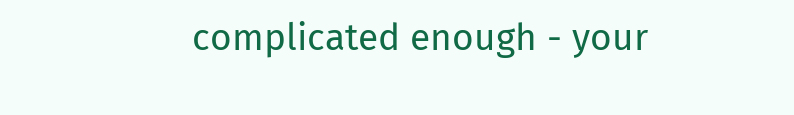complicated enough - your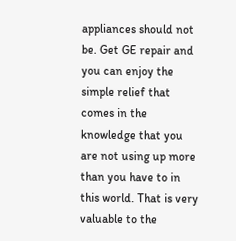appliances should not be. Get GE repair and you can enjoy the simple relief that comes in the knowledge that you are not using up more than you have to in this world. That is very valuable to the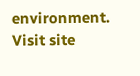environment. Visit site